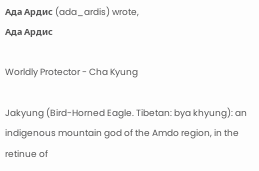Ада Ардис (ada_ardis) wrote,
Ада Ардис

Worldly Protector - Cha Kyung

Jakyung (Bird-Horned Eagle. Tibetan: bya khyung): an indigenous mountain god of the Amdo region, in the retinue of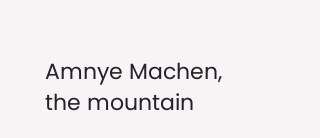Amnye Machen, the mountain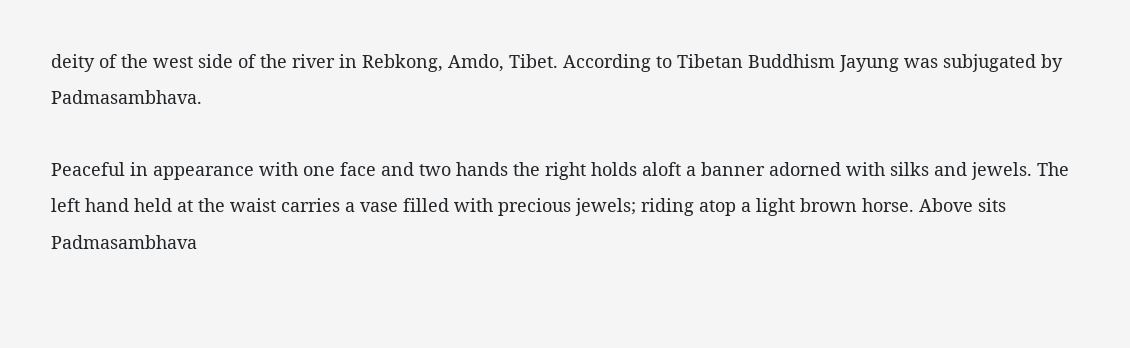deity of the west side of the river in Rebkong, Amdo, Tibet. According to Tibetan Buddhism Jayung was subjugated by Padmasambhava.

Peaceful in appearance with one face and two hands the right holds aloft a banner adorned with silks and jewels. The left hand held at the waist carries a vase filled with precious jewels; riding atop a light brown horse. Above sits Padmasambhava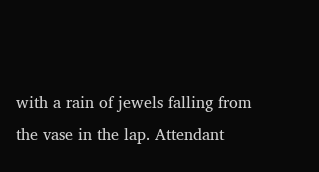with a rain of jewels falling from the vase in the lap. Attendant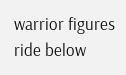warrior figures ride below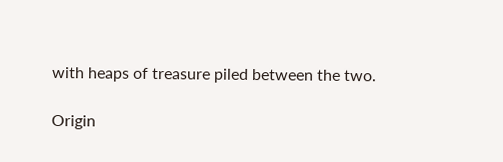with heaps of treasure piled between the two.

Origin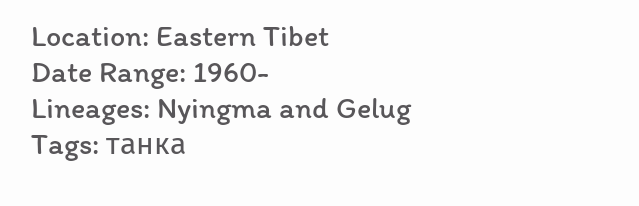Location: Eastern Tibet
Date Range: 1960-
Lineages: Nyingma and Gelug
Tags: танка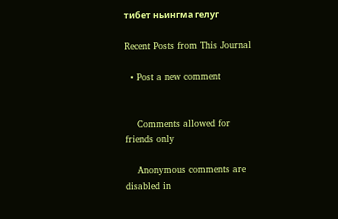тибет ньингма гелуг

Recent Posts from This Journal

  • Post a new comment


    Comments allowed for friends only

    Anonymous comments are disabled in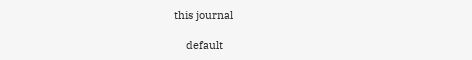this journal

    default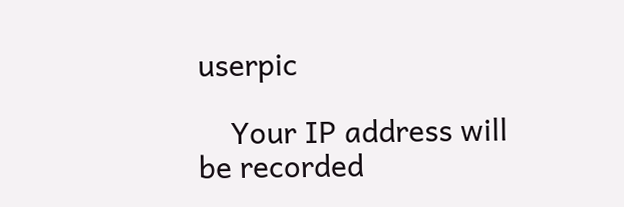userpic

    Your IP address will be recorded